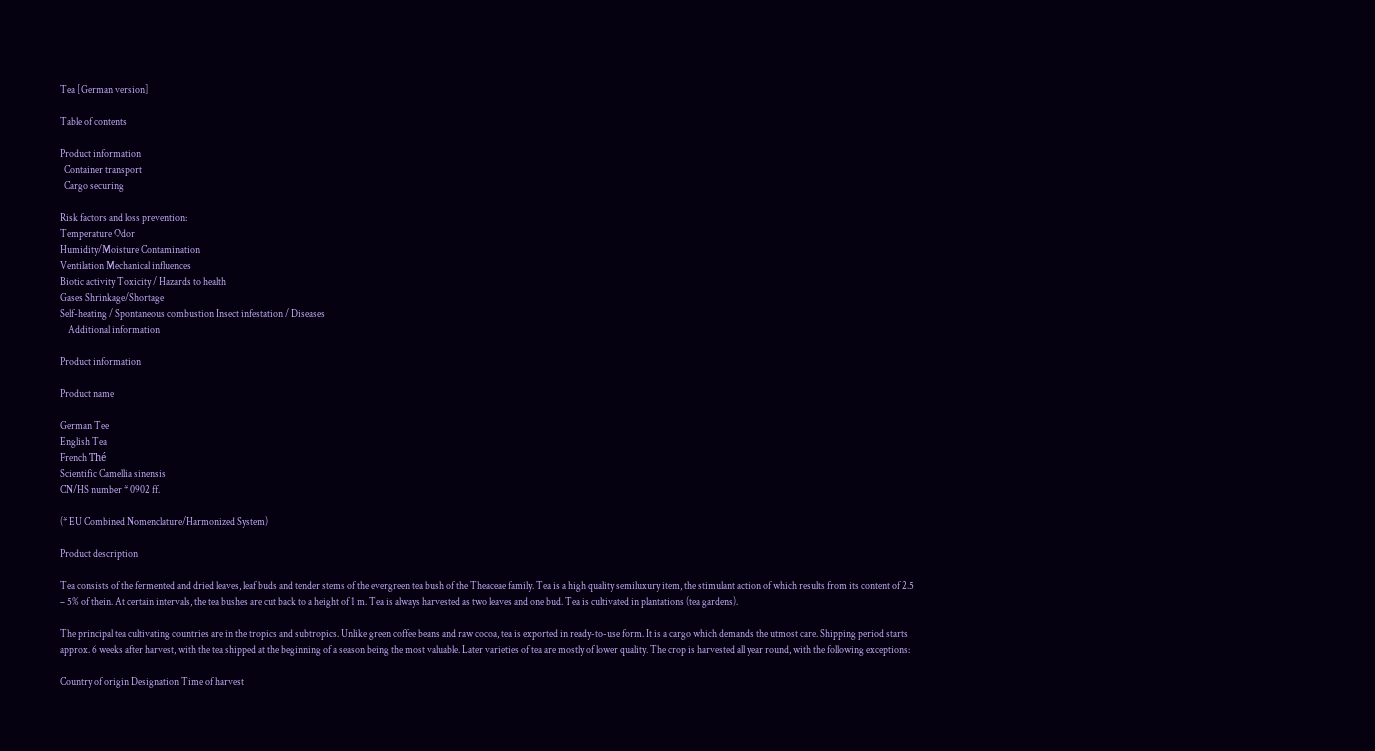Tea [German version]

Table of contents

Product information
  Container transport
  Cargo securing

Risk factors and loss prevention:
Temperature Odor
Humidity/Moisture Contamination
Ventilation Mechanical influences
Biotic activity Toxicity / Hazards to health
Gases Shrinkage/Shortage
Self-heating / Spontaneous combustion Insect infestation / Diseases
    Additional information

Product information

Product name

German Tee
English Tea
French Thé
Scientific Camellia sinensis
CN/HS number * 0902 ff.

(* EU Combined Nomenclature/Harmonized System)

Product description

Tea consists of the fermented and dried leaves, leaf buds and tender stems of the evergreen tea bush of the Theaceae family. Tea is a high quality semiluxury item, the stimulant action of which results from its content of 2.5 – 5% of thein. At certain intervals, the tea bushes are cut back to a height of 1 m. Tea is always harvested as two leaves and one bud. Tea is cultivated in plantations (tea gardens).

The principal tea cultivating countries are in the tropics and subtropics. Unlike green coffee beans and raw cocoa, tea is exported in ready-to-use form. It is a cargo which demands the utmost care. Shipping period starts approx. 6 weeks after harvest, with the tea shipped at the beginning of a season being the most valuable. Later varieties of tea are mostly of lower quality. The crop is harvested all year round, with the following exceptions:

Country of origin Designation Time of harvest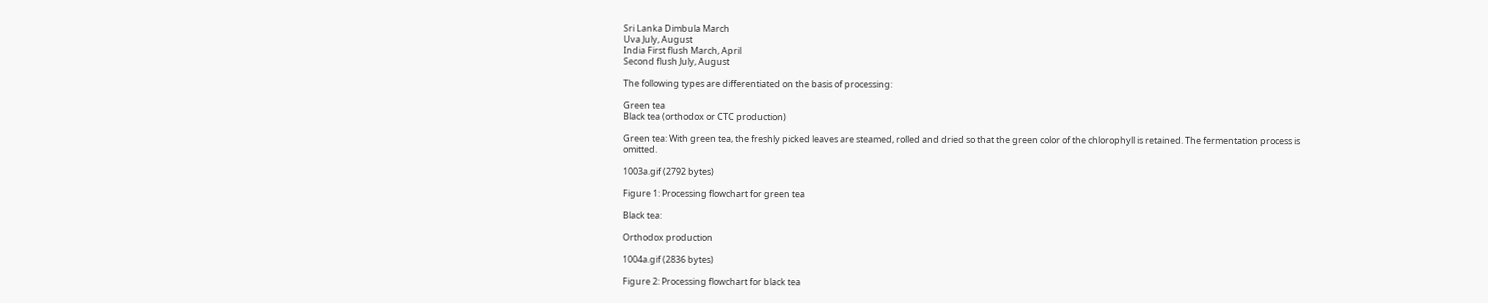Sri Lanka Dimbula March
Uva July, August
India First flush March, April
Second flush July, August

The following types are differentiated on the basis of processing:

Green tea
Black tea (orthodox or CTC production)

Green tea: With green tea, the freshly picked leaves are steamed, rolled and dried so that the green color of the chlorophyll is retained. The fermentation process is omitted.

1003a.gif (2792 bytes)

Figure 1: Processing flowchart for green tea

Black tea:

Orthodox production

1004a.gif (2836 bytes)

Figure 2: Processing flowchart for black tea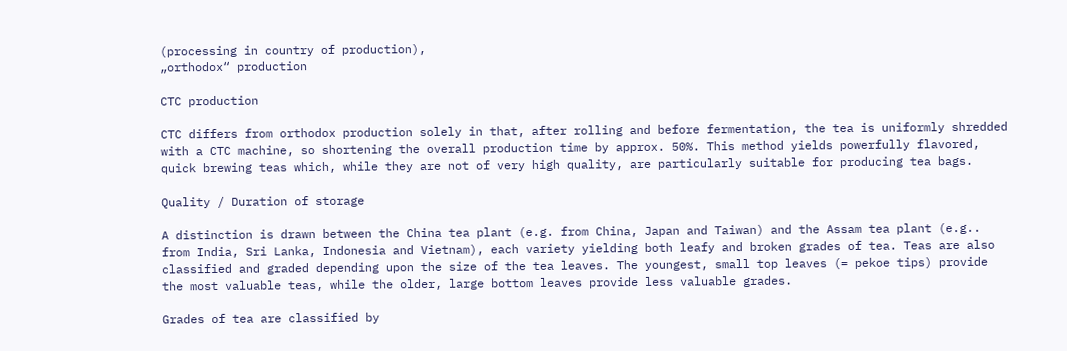(processing in country of production),
„orthodox“ production

CTC production

CTC differs from orthodox production solely in that, after rolling and before fermentation, the tea is uniformly shredded with a CTC machine, so shortening the overall production time by approx. 50%. This method yields powerfully flavored, quick brewing teas which, while they are not of very high quality, are particularly suitable for producing tea bags.

Quality / Duration of storage

A distinction is drawn between the China tea plant (e.g. from China, Japan and Taiwan) and the Assam tea plant (e.g.. from India, Sri Lanka, Indonesia and Vietnam), each variety yielding both leafy and broken grades of tea. Teas are also classified and graded depending upon the size of the tea leaves. The youngest, small top leaves (= pekoe tips) provide the most valuable teas, while the older, large bottom leaves provide less valuable grades.

Grades of tea are classified by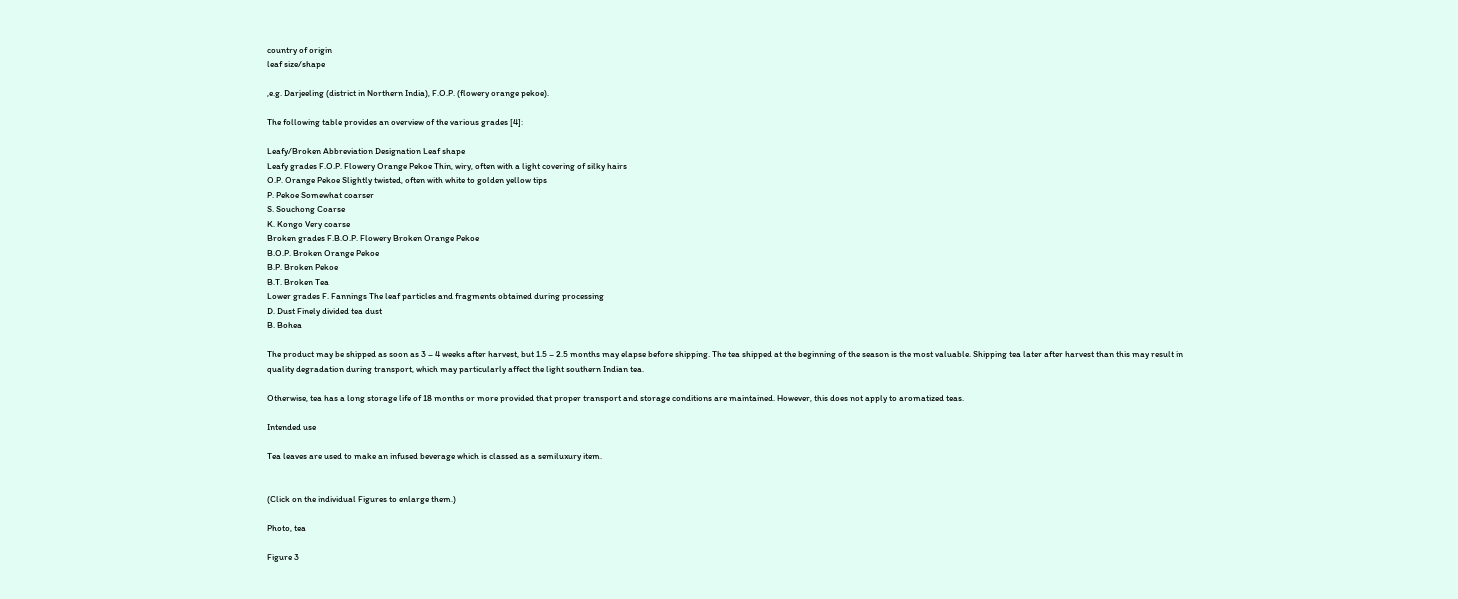country of origin
leaf size/shape

,e.g. Darjeeling (district in Northern India), F.O.P. (flowery orange pekoe).

The following table provides an overview of the various grades [4]:

Leafy/Broken Abbreviation Designation Leaf shape
Leafy grades F.O.P. Flowery Orange Pekoe Thin, wiry, often with a light covering of silky hairs
O.P. Orange Pekoe Slightly twisted, often with white to golden yellow tips
P. Pekoe Somewhat coarser
S. Souchong Coarse
K. Kongo Very coarse
Broken grades F.B.O.P. Flowery Broken Orange Pekoe
B.O.P. Broken Orange Pekoe
B.P. Broken Pekoe
B.T. Broken Tea
Lower grades F. Fannings The leaf particles and fragments obtained during processing
D. Dust Finely divided tea dust
B. Bohea

The product may be shipped as soon as 3 – 4 weeks after harvest, but 1.5 – 2.5 months may elapse before shipping. The tea shipped at the beginning of the season is the most valuable. Shipping tea later after harvest than this may result in quality degradation during transport, which may particularly affect the light southern Indian tea.

Otherwise, tea has a long storage life of 18 months or more provided that proper transport and storage conditions are maintained. However, this does not apply to aromatized teas.

Intended use

Tea leaves are used to make an infused beverage which is classed as a semiluxury item.


(Click on the individual Figures to enlarge them.)

Photo, tea

Figure 3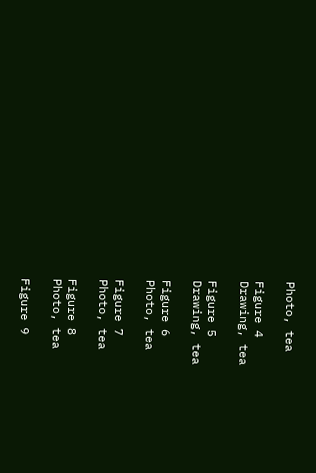Photo, tea

Figure 4
Drawing, tea

Figure 5
Drawing, tea

Figure 6
Photo, tea

Figure 7
Photo, tea

Figure 8
Photo, tea

Figure 9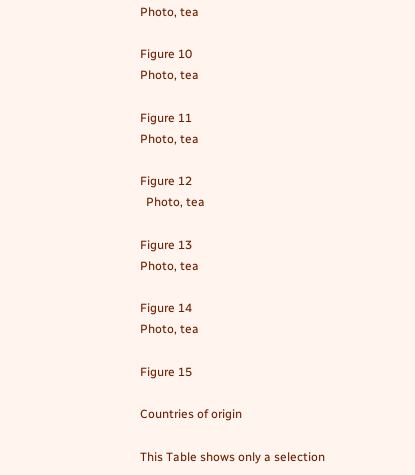Photo, tea

Figure 10
Photo, tea

Figure 11
Photo, tea

Figure 12
  Photo, tea

Figure 13
Photo, tea

Figure 14
Photo, tea

Figure 15

Countries of origin

This Table shows only a selection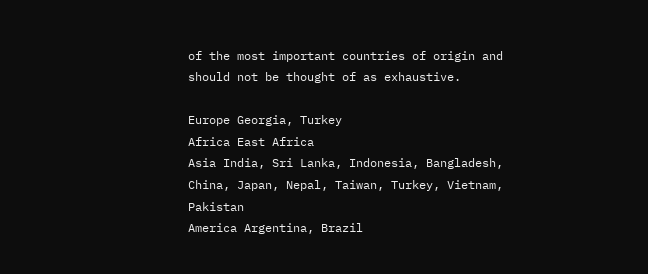of the most important countries of origin and should not be thought of as exhaustive.

Europe Georgia, Turkey
Africa East Africa
Asia India, Sri Lanka, Indonesia, Bangladesh, China, Japan, Nepal, Taiwan, Turkey, Vietnam, Pakistan
America Argentina, Brazil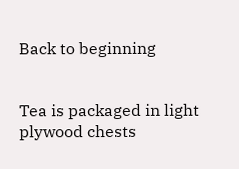Back to beginning


Tea is packaged in light plywood chests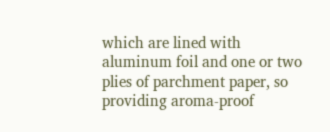which are lined with aluminum foil and one or two plies of parchment paper, so providing aroma-proof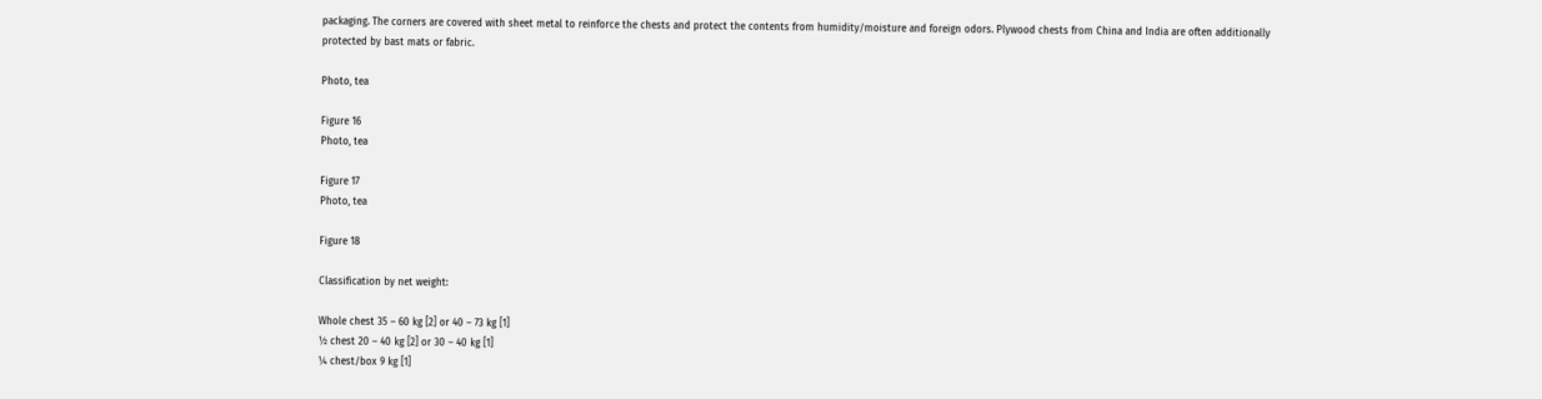packaging. The corners are covered with sheet metal to reinforce the chests and protect the contents from humidity/moisture and foreign odors. Plywood chests from China and India are often additionally protected by bast mats or fabric.

Photo, tea

Figure 16
Photo, tea

Figure 17
Photo, tea

Figure 18

Classification by net weight:

Whole chest 35 – 60 kg [2] or 40 – 73 kg [1]
½ chest 20 – 40 kg [2] or 30 – 40 kg [1]
¼ chest/box 9 kg [1]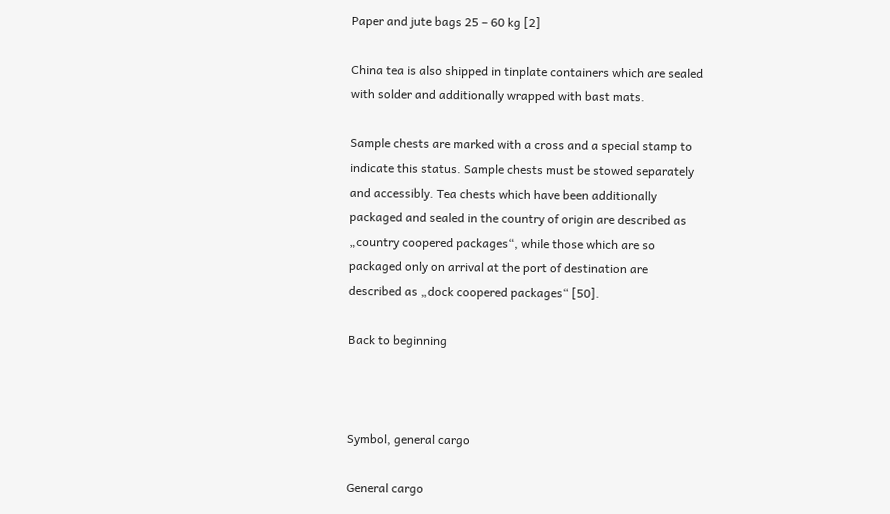Paper and jute bags 25 – 60 kg [2]

China tea is also shipped in tinplate containers which are sealed with solder and additionally wrapped with bast mats.

Sample chests are marked with a cross and a special stamp to indicate this status. Sample chests must be stowed separately and accessibly. Tea chests which have been additionally packaged and sealed in the country of origin are described as „country coopered packages“, while those which are so packaged only on arrival at the port of destination are described as „dock coopered packages“ [50].

Back to beginning



Symbol, general cargo

General cargo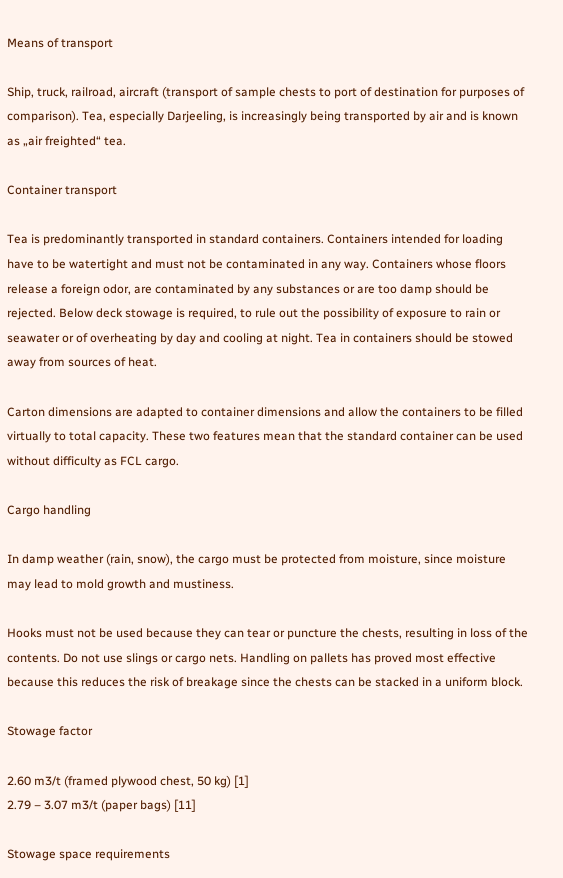Means of transport

Ship, truck, railroad, aircraft (transport of sample chests to port of destination for purposes of comparison). Tea, especially Darjeeling, is increasingly being transported by air and is known as „air freighted“ tea.

Container transport

Tea is predominantly transported in standard containers. Containers intended for loading have to be watertight and must not be contaminated in any way. Containers whose floors release a foreign odor, are contaminated by any substances or are too damp should be rejected. Below deck stowage is required, to rule out the possibility of exposure to rain or seawater or of overheating by day and cooling at night. Tea in containers should be stowed away from sources of heat.

Carton dimensions are adapted to container dimensions and allow the containers to be filled virtually to total capacity. These two features mean that the standard container can be used without difficulty as FCL cargo.

Cargo handling

In damp weather (rain, snow), the cargo must be protected from moisture, since moisture may lead to mold growth and mustiness.

Hooks must not be used because they can tear or puncture the chests, resulting in loss of the contents. Do not use slings or cargo nets. Handling on pallets has proved most effective because this reduces the risk of breakage since the chests can be stacked in a uniform block.

Stowage factor

2.60 m3/t (framed plywood chest, 50 kg) [1]
2.79 – 3.07 m3/t (paper bags) [11]

Stowage space requirements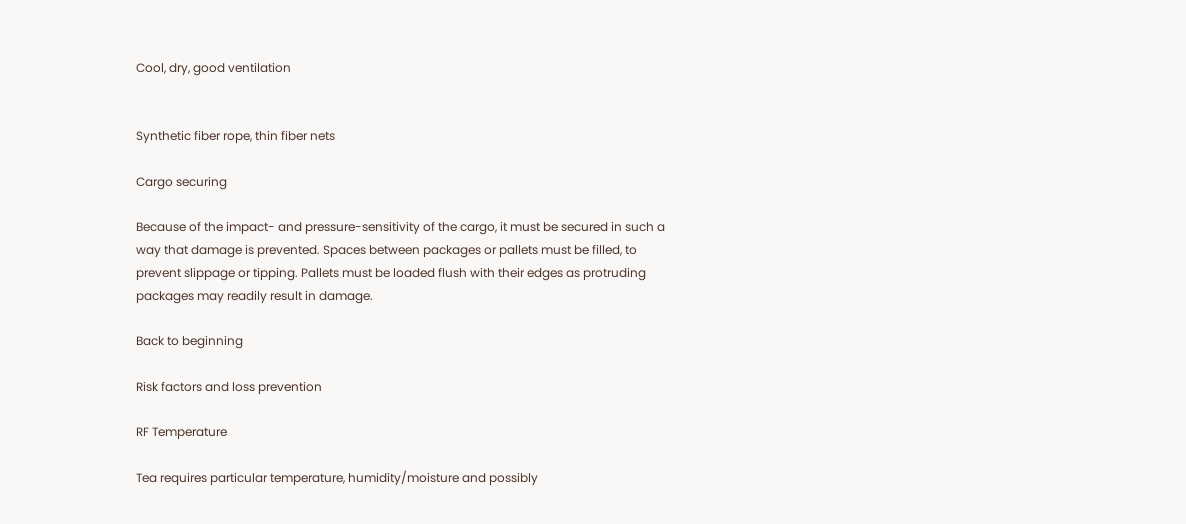Cool, dry, good ventilation


Synthetic fiber rope, thin fiber nets

Cargo securing

Because of the impact- and pressure-sensitivity of the cargo, it must be secured in such a way that damage is prevented. Spaces between packages or pallets must be filled, to prevent slippage or tipping. Pallets must be loaded flush with their edges as protruding packages may readily result in damage.

Back to beginning

Risk factors and loss prevention

RF Temperature

Tea requires particular temperature, humidity/moisture and possibly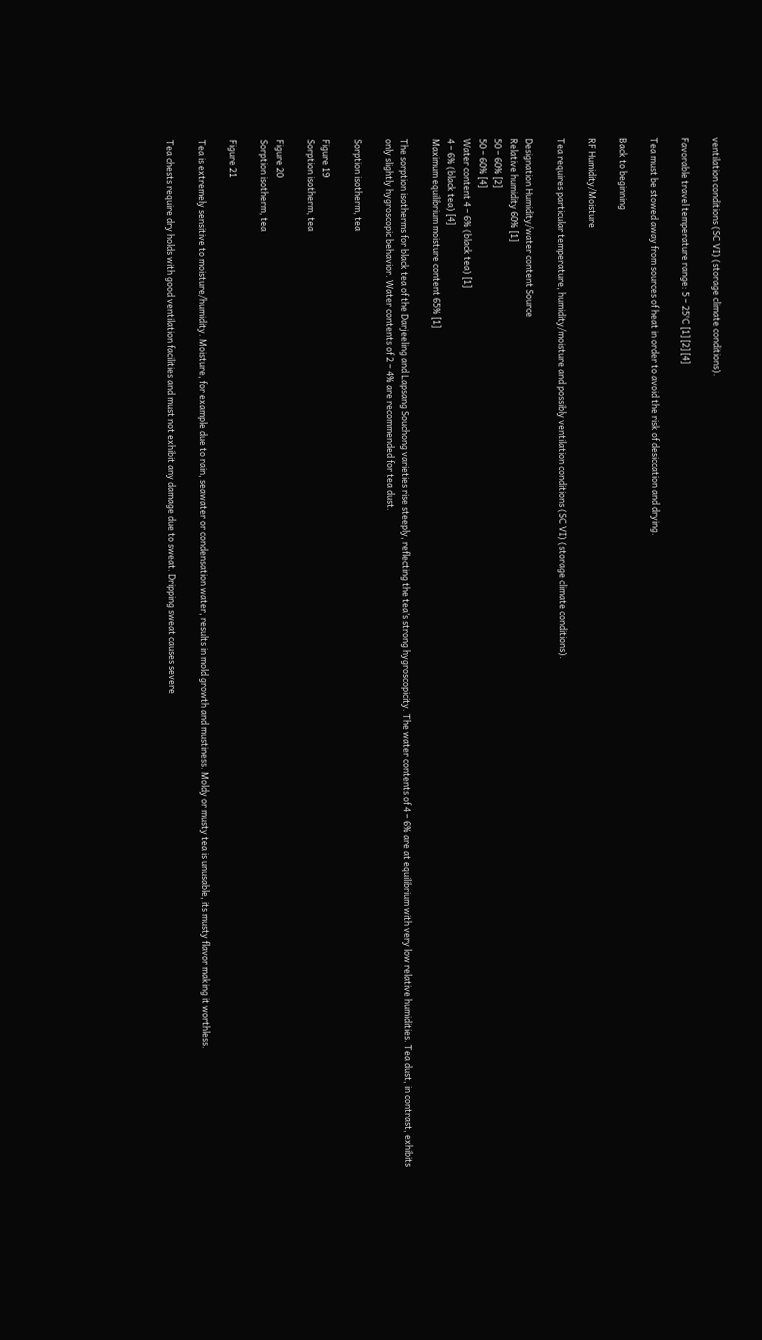ventilation conditions (SC VI) (storage climate conditions).

Favorable travel temperature range: 5 – 25°C [1] [2] [4]

Tea must be stowed away from sources of heat in order to avoid the risk of desiccation and drying.

Back to beginning

RF Humidity/Moisture

Tea requires particular temperature, humidity/moisture and possibly ventilation conditions (SC VI) (storage climate conditions).

Designation Humidity/water content Source
Relative humidity 60% [1]
50 – 60% [2]
50 – 60% [4]
Water content 4 – 6% (black tea) [1]
4 – 6% (black tea) [4]
Maximum equilibrium moisture content 65% [1]

The sorption isotherms for black tea of the Darjeeling and Lapsang Souchong varieties rise steeply, reflecting the tea’s strong hygroscopicity. The water contents of 4 – 6% are at equilibrium with very low relative humidities. Tea dust, in contrast, exhibits only slightly hygroscopic behavior. Water contents of 2 – 4% are recommended for tea dust.

Sorption isotherm, tea

Figure 19
Sorption isotherm, tea

Figure 20
Sorption isotherm, tea

Figure 21

Tea is extremely sensitive to moisture/humidity. Moisture, for example due to rain, seawater or condensation water, results in mold growth and mustiness. Moldy or musty tea is unusable, its musty flavor making it worthless.

Tea chests require dry holds with good ventilation facilities and must not exhibit any damage due to sweat. Dripping sweat causes severe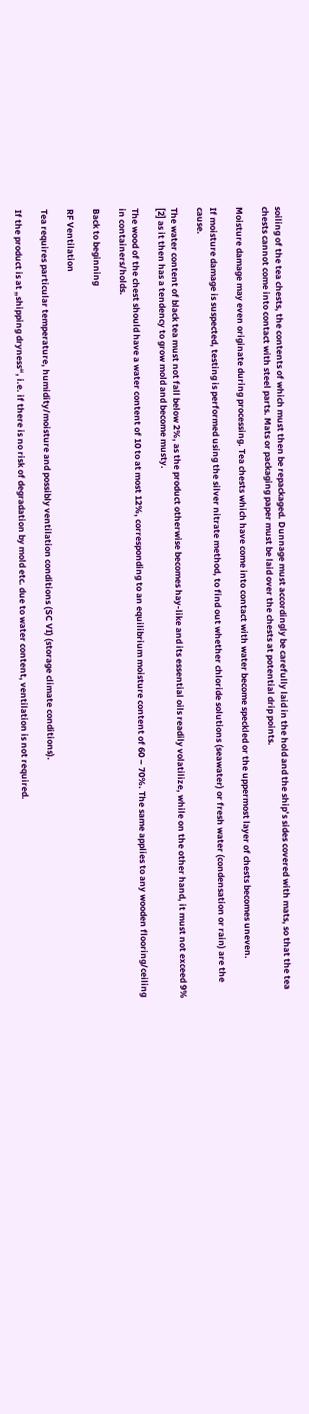soiling of the tea chests, the contents of which must then be repackaged. Dunnage must accordingly be carefully laid in the hold and the ship’s sides covered with mats, so that the tea chests cannot come into contact with steel parts. Mats or packaging paper must be laid over the chests at potential drip points.

Moisture damage may even originate during processing. Tea chests which have come into contact with water become speckled or the uppermost layer of chests becomes uneven.

If moisture damage is suspected, testing is performed using the silver nitrate method, to find out whether chloride solutions (seawater) or fresh water (condensation or rain) are the cause.

The water content of black tea must not fall below 2%, as the product otherwise becomes hay-like and its essential oils readily volatilize, while on the other hand, it must not exceed 9% [2] as it then has a tendency to grow mold and become musty.

The wood of the chest should have a water content of 10 to at most 12%, corresponding to an equilibrium moisture content of 60 – 70%. The same applies to any wooden flooring/ceiling in containers/holds.

Back to beginning

RF Ventilation

Tea requires particular temperature, humidity/moisture and possibly ventilation conditions (SC VI) (storage climate conditions).

If the product is at „shipping dryness“, i.e. if there is no risk of degradation by mold etc. due to water content, ventilation is not required.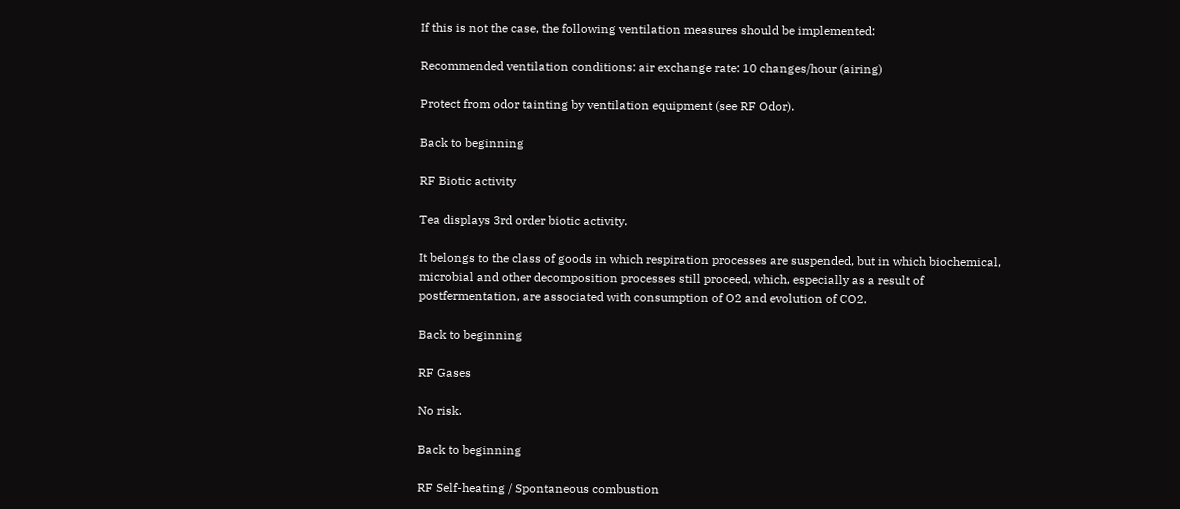If this is not the case, the following ventilation measures should be implemented:

Recommended ventilation conditions: air exchange rate: 10 changes/hour (airing)

Protect from odor tainting by ventilation equipment (see RF Odor).

Back to beginning

RF Biotic activity

Tea displays 3rd order biotic activity.

It belongs to the class of goods in which respiration processes are suspended, but in which biochemical, microbial and other decomposition processes still proceed, which, especially as a result of postfermentation, are associated with consumption of O2 and evolution of CO2.

Back to beginning

RF Gases

No risk.

Back to beginning

RF Self-heating / Spontaneous combustion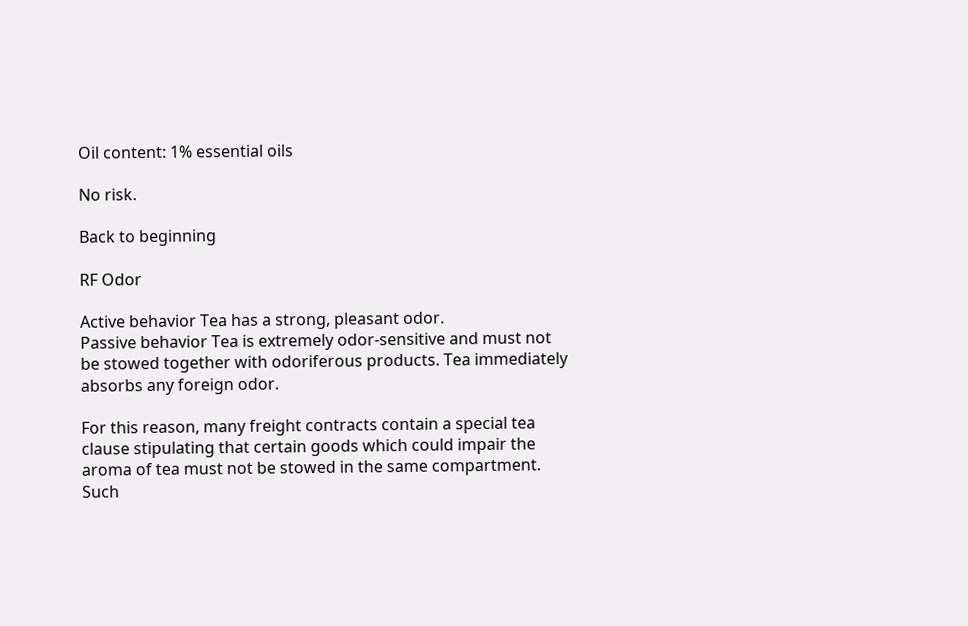Oil content: 1% essential oils

No risk.

Back to beginning

RF Odor

Active behavior Tea has a strong, pleasant odor.
Passive behavior Tea is extremely odor-sensitive and must not be stowed together with odoriferous products. Tea immediately absorbs any foreign odor.

For this reason, many freight contracts contain a special tea clause stipulating that certain goods which could impair the aroma of tea must not be stowed in the same compartment. Such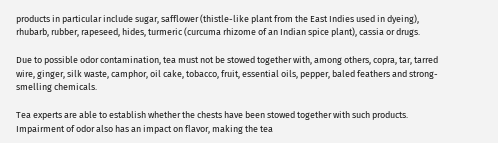products in particular include sugar, safflower (thistle-like plant from the East Indies used in dyeing), rhubarb, rubber, rapeseed, hides, turmeric (curcuma rhizome of an Indian spice plant), cassia or drugs.

Due to possible odor contamination, tea must not be stowed together with, among others, copra, tar, tarred wire, ginger, silk waste, camphor, oil cake, tobacco, fruit, essential oils, pepper, baled feathers and strong-smelling chemicals.

Tea experts are able to establish whether the chests have been stowed together with such products. Impairment of odor also has an impact on flavor, making the tea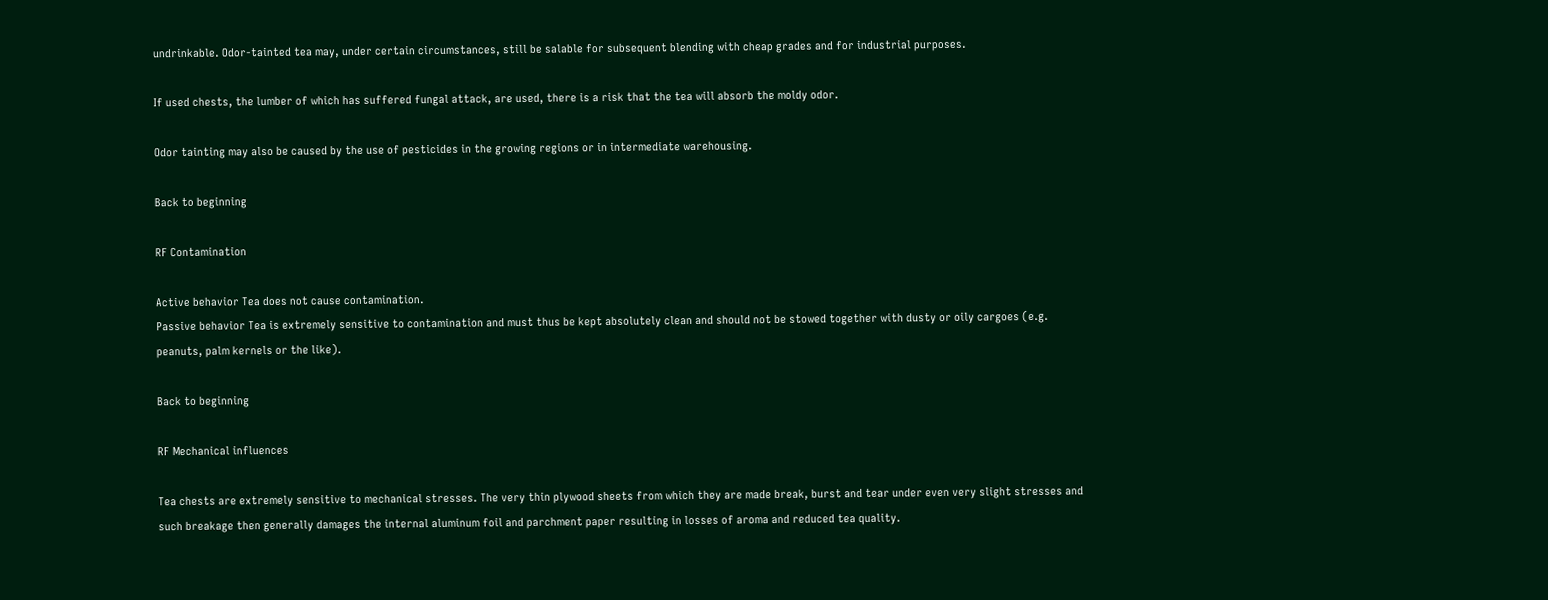undrinkable. Odor-tainted tea may, under certain circumstances, still be salable for subsequent blending with cheap grades and for industrial purposes.

If used chests, the lumber of which has suffered fungal attack, are used, there is a risk that the tea will absorb the moldy odor.

Odor tainting may also be caused by the use of pesticides in the growing regions or in intermediate warehousing.

Back to beginning

RF Contamination

Active behavior Tea does not cause contamination.
Passive behavior Tea is extremely sensitive to contamination and must thus be kept absolutely clean and should not be stowed together with dusty or oily cargoes (e.g. peanuts, palm kernels or the like).

Back to beginning

RF Mechanical influences

Tea chests are extremely sensitive to mechanical stresses. The very thin plywood sheets from which they are made break, burst and tear under even very slight stresses and such breakage then generally damages the internal aluminum foil and parchment paper resulting in losses of aroma and reduced tea quality.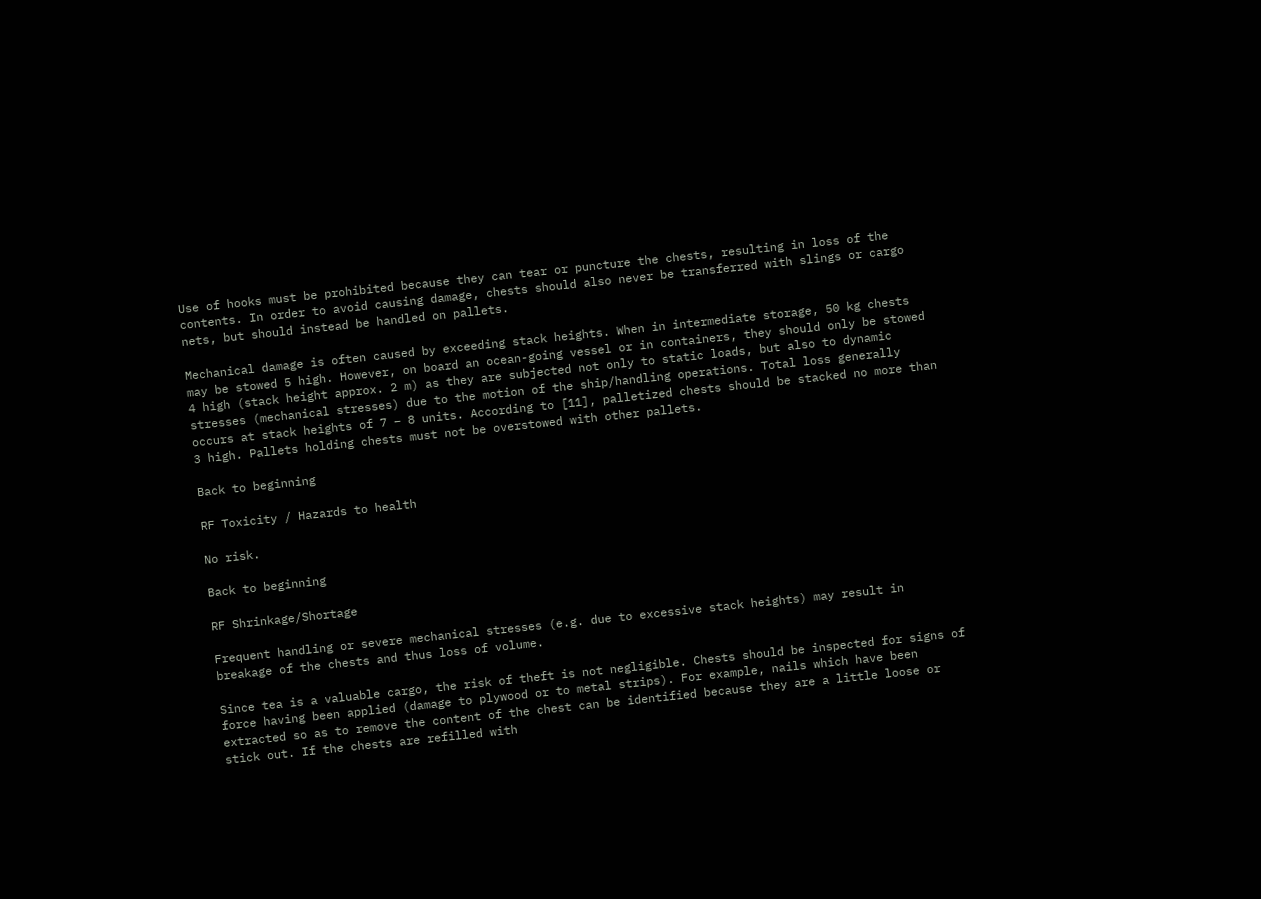Use of hooks must be prohibited because they can tear or puncture the chests, resulting in loss of the contents. In order to avoid causing damage, chests should also never be transferred with slings or cargo nets, but should instead be handled on pallets.

Mechanical damage is often caused by exceeding stack heights. When in intermediate storage, 50 kg chests may be stowed 5 high. However, on board an ocean-going vessel or in containers, they should only be stowed 4 high (stack height approx. 2 m) as they are subjected not only to static loads, but also to dynamic stresses (mechanical stresses) due to the motion of the ship/handling operations. Total loss generally occurs at stack heights of 7 – 8 units. According to [11], palletized chests should be stacked no more than 3 high. Pallets holding chests must not be overstowed with other pallets.

Back to beginning

RF Toxicity / Hazards to health

No risk.

Back to beginning

RF Shrinkage/Shortage

Frequent handling or severe mechanical stresses (e.g. due to excessive stack heights) may result in breakage of the chests and thus loss of volume.

Since tea is a valuable cargo, the risk of theft is not negligible. Chests should be inspected for signs of force having been applied (damage to plywood or to metal strips). For example, nails which have been extracted so as to remove the content of the chest can be identified because they are a little loose or stick out. If the chests are refilled with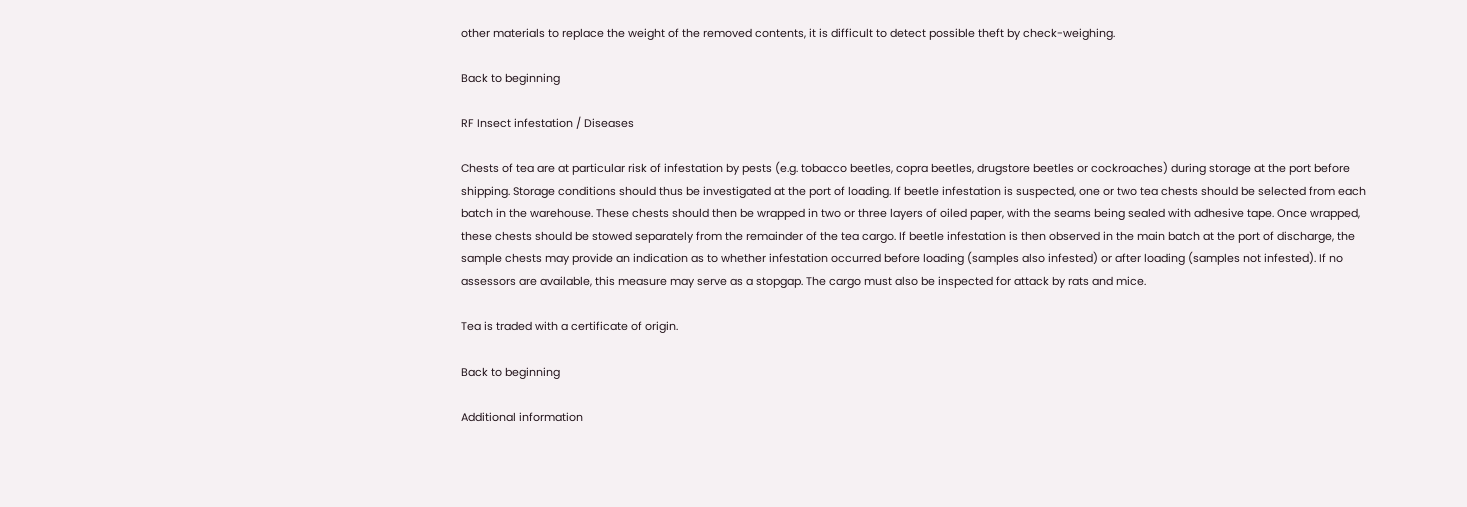other materials to replace the weight of the removed contents, it is difficult to detect possible theft by check-weighing.

Back to beginning

RF Insect infestation / Diseases

Chests of tea are at particular risk of infestation by pests (e.g. tobacco beetles, copra beetles, drugstore beetles or cockroaches) during storage at the port before shipping. Storage conditions should thus be investigated at the port of loading. If beetle infestation is suspected, one or two tea chests should be selected from each batch in the warehouse. These chests should then be wrapped in two or three layers of oiled paper, with the seams being sealed with adhesive tape. Once wrapped, these chests should be stowed separately from the remainder of the tea cargo. If beetle infestation is then observed in the main batch at the port of discharge, the sample chests may provide an indication as to whether infestation occurred before loading (samples also infested) or after loading (samples not infested). If no assessors are available, this measure may serve as a stopgap. The cargo must also be inspected for attack by rats and mice.

Tea is traded with a certificate of origin.

Back to beginning

Additional information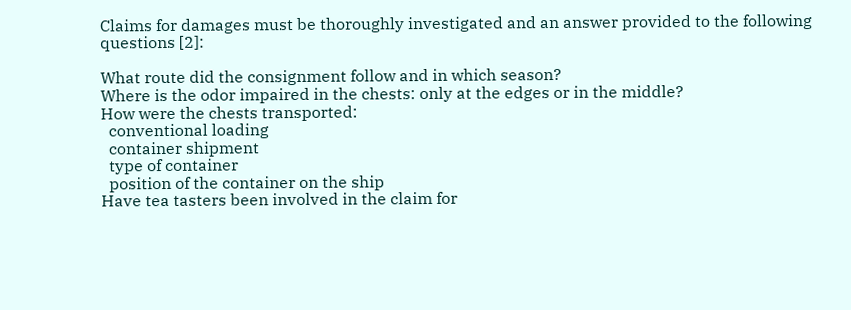Claims for damages must be thoroughly investigated and an answer provided to the following questions [2]:

What route did the consignment follow and in which season?
Where is the odor impaired in the chests: only at the edges or in the middle?
How were the chests transported:
  conventional loading
  container shipment
  type of container
  position of the container on the ship
Have tea tasters been involved in the claim for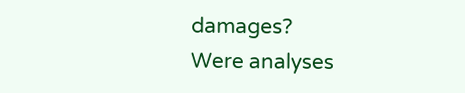damages?
Were analyses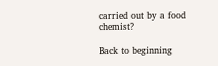carried out by a food chemist?

Back to beginning